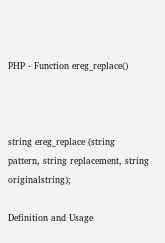PHP - Function ereg_replace()



string ereg_replace (string pattern, string replacement, string originalstring);

Definition and Usage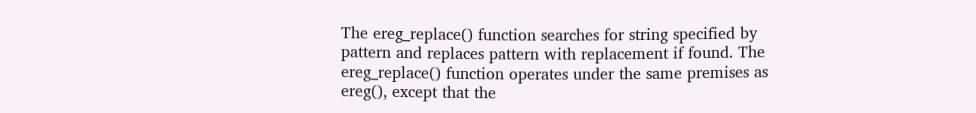The ereg_replace() function searches for string specified by pattern and replaces pattern with replacement if found. The ereg_replace() function operates under the same premises as ereg(), except that the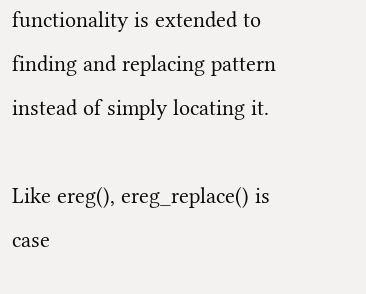functionality is extended to finding and replacing pattern instead of simply locating it.

Like ereg(), ereg_replace() is case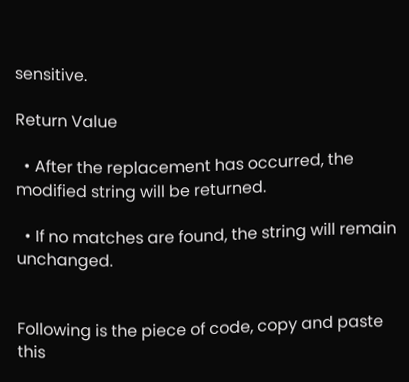sensitive.

Return Value

  • After the replacement has occurred, the modified string will be returned.

  • If no matches are found, the string will remain unchanged.


Following is the piece of code, copy and paste this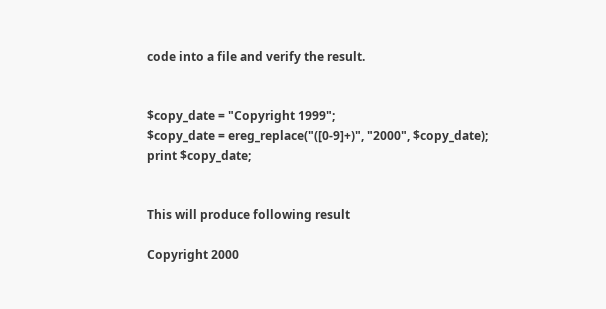code into a file and verify the result.


$copy_date = "Copyright 1999";
$copy_date = ereg_replace("([0-9]+)", "2000", $copy_date);
print $copy_date;


This will produce following result

Copyright 2000